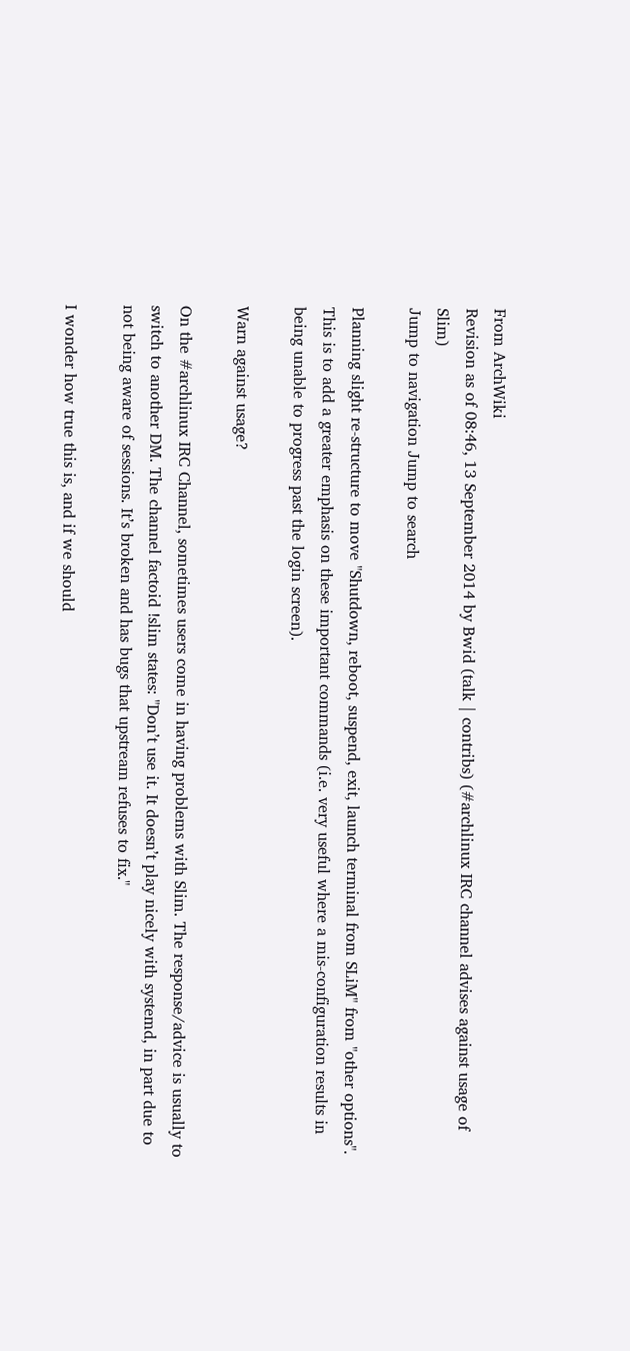From ArchWiki
Revision as of 08:46, 13 September 2014 by Bwid (talk | contribs) (#archlinux IRC channel advises against usage of Slim)
Jump to navigation Jump to search

Planning slight re-structure to move "Shutdown, reboot, suspend, exit, launch terminal from SLiM" from "other options". This is to add a greater emphasis on these important commands (i.e. very useful where a mis-configuration results in being unable to progress past the login screen).

Warn against usage?

On the #archlinux IRC Channel, sometimes users come in having problems with Slim. The response/advice is usually to switch to another DM. The channel factoid !slim states: "Don’t use it. It doesn’t play nicely with systemd, in part due to not being aware of sessions. It’s broken and has bugs that upstream refuses to fix."

I wonder how true this is, and if we should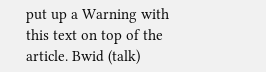put up a Warning with this text on top of the article. Bwid (talk)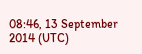08:46, 13 September 2014 (UTC)